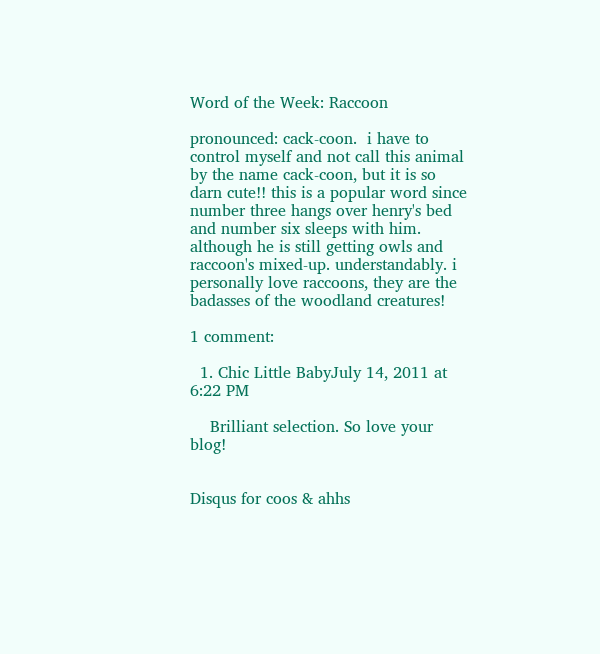Word of the Week: Raccoon

pronounced: cack-coon.  i have to control myself and not call this animal by the name cack-coon, but it is so darn cute!! this is a popular word since number three hangs over henry's bed and number six sleeps with him. although he is still getting owls and raccoon's mixed-up. understandably. i personally love raccoons, they are the badasses of the woodland creatures!

1 comment:

  1. Chic Little BabyJuly 14, 2011 at 6:22 PM

    Brilliant selection. So love your blog!


Disqus for coos & ahhs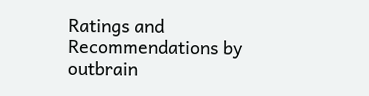Ratings and Recommendations by outbrain